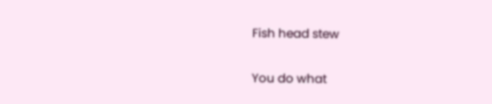Fish head stew

You do what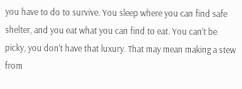you have to do to survive. You sleep where you can find safe shelter, and you eat what you can find to eat. You can’t be picky, you don’t have that luxury. That may mean making a stew from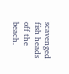scavenged fish heads off the beach.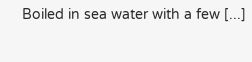Boiled in sea water with a few [...]